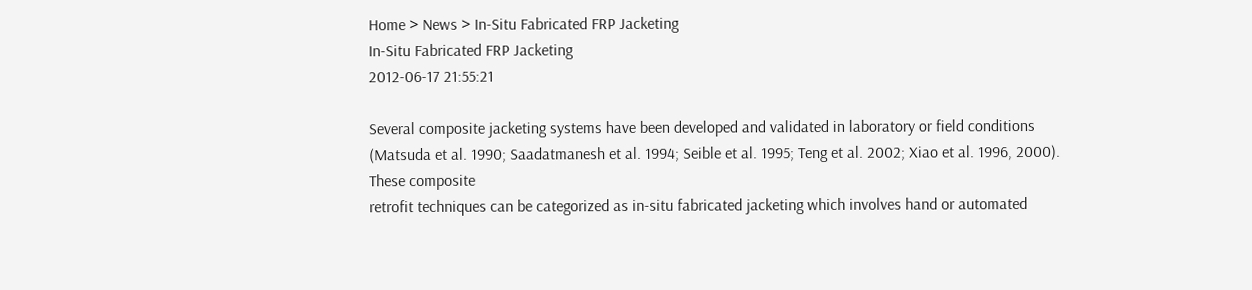Home > News > In-Situ Fabricated FRP Jacketing
In-Situ Fabricated FRP Jacketing
2012-06-17 21:55:21

Several composite jacketing systems have been developed and validated in laboratory or field conditions (Matsuda et al. 1990; Saadatmanesh et al. 1994; Seible et al. 1995; Teng et al. 2002; Xiao et al. 1996, 2000). These composite
retrofit techniques can be categorized as in-situ fabricated jacketing which involves hand or automated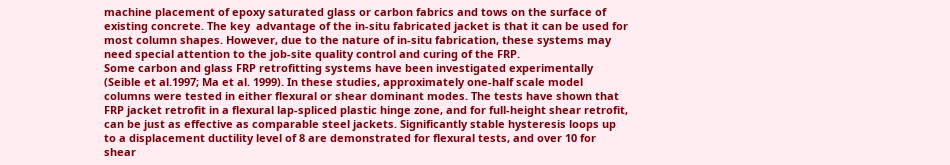machine placement of epoxy saturated glass or carbon fabrics and tows on the surface of existing concrete. The key  advantage of the in-situ fabricated jacket is that it can be used for most column shapes. However, due to the nature of in-situ fabrication, these systems may need special attention to the job-site quality control and curing of the FRP.
Some carbon and glass FRP retrofitting systems have been investigated experimentally (Seible et al.1997; Ma et al. 1999). In these studies, approximately one-half scale model columns were tested in either flexural or shear dominant modes. The tests have shown that FRP jacket retrofit in a flexural lap-spliced plastic hinge zone, and for full-height shear retrofit, can be just as effective as comparable steel jackets. Significantly stable hysteresis loops up to a displacement ductility level of 8 are demonstrated for flexural tests, and over 10 for shear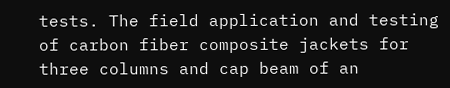tests. The field application and testing of carbon fiber composite jackets for three columns and cap beam of an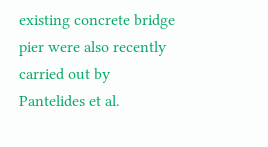existing concrete bridge pier were also recently carried out by Pantelides et al.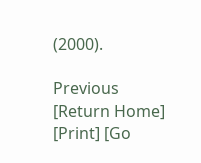(2000).

Previous   [Return Home] [Print] [Go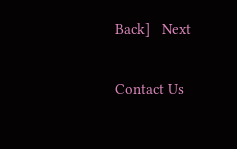Back]   Next

Contact Us